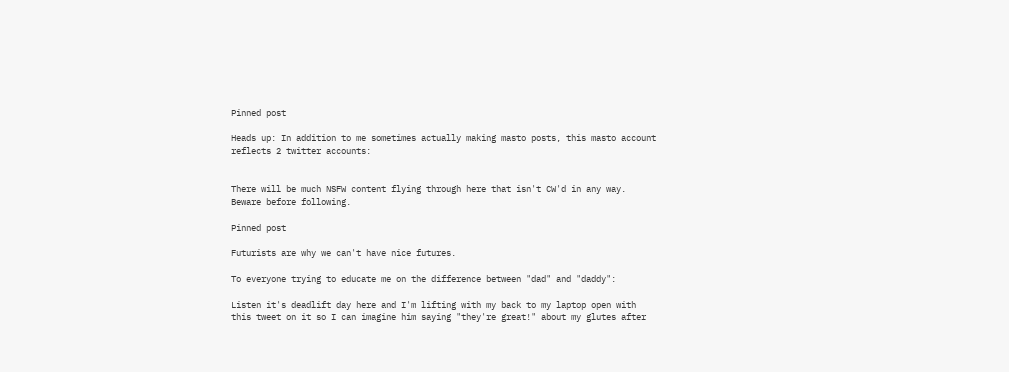Pinned post

Heads up: In addition to me sometimes actually making masto posts, this masto account reflects 2 twitter accounts:


There will be much NSFW content flying through here that isn't CW'd in any way. Beware before following.

Pinned post

Futurists are why we can't have nice futures.

To everyone trying to educate me on the difference between "dad" and "daddy":

Listen it's deadlift day here and I'm lifting with my back to my laptop open with this tweet on it so I can imagine him saying "they're great!" about my glutes after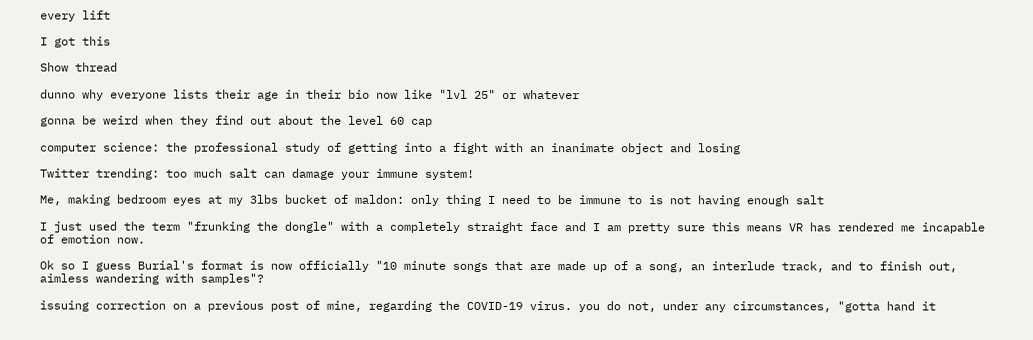every lift

I got this

Show thread

dunno why everyone lists their age in their bio now like "lvl 25" or whatever

gonna be weird when they find out about the level 60 cap

computer science: the professional study of getting into a fight with an inanimate object and losing

Twitter trending: too much salt can damage your immune system!

Me, making bedroom eyes at my 3lbs bucket of maldon: only thing I need to be immune to is not having enough salt

I just used the term "frunking the dongle" with a completely straight face and I am pretty sure this means VR has rendered me incapable of emotion now.

Ok so I guess Burial's format is now officially "10 minute songs that are made up of a song, an interlude track, and to finish out, aimless wandering with samples"?

issuing correction on a previous post of mine, regarding the COVID-19 virus. you do not, under any circumstances, "gotta hand it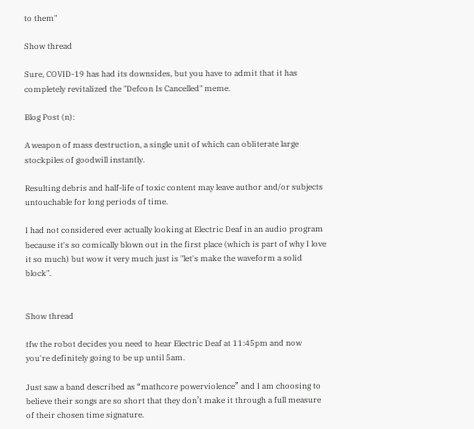to them"

Show thread

Sure, COVID-19 has had its downsides, but you have to admit that it has completely revitalized the "Defcon Is Cancelled" meme.

Blog Post (n):

A weapon of mass destruction, a single unit of which can obliterate large stockpiles of goodwill instantly.

Resulting debris and half-life of toxic content may leave author and/or subjects untouchable for long periods of time.

I had not considered ever actually looking at Electric Deaf in an audio program because it's so comically blown out in the first place (which is part of why I love it so much) but wow it very much just is "let's make the waveform a solid block".


Show thread

tfw the robot decides you need to hear Electric Deaf at 11:45pm and now you're definitely going to be up until 5am.

Just saw a band described as “mathcore powerviolence” and I am choosing to believe their songs are so short that they don’t make it through a full measure of their chosen time signature.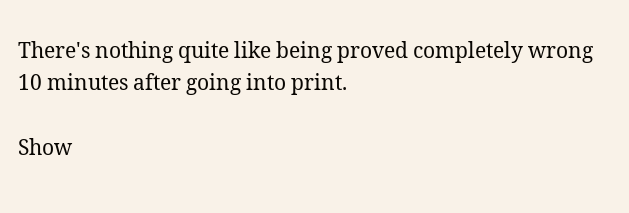There's nothing quite like being proved completely wrong 10 minutes after going into print.

Show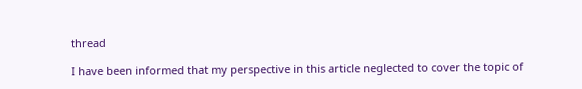thread

I have been informed that my perspective in this article neglected to cover the topic of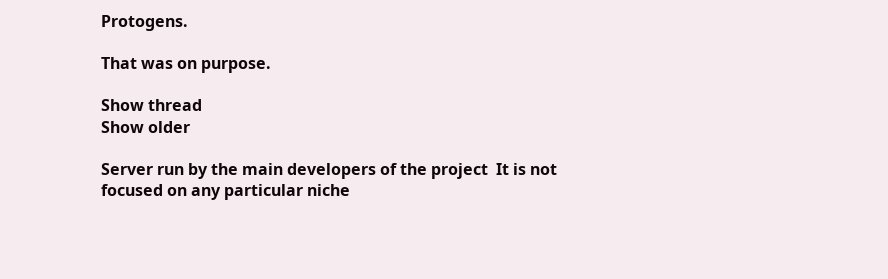Protogens.

That was on purpose.

Show thread
Show older

Server run by the main developers of the project  It is not focused on any particular niche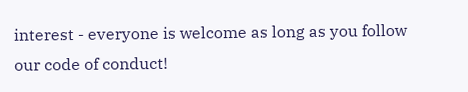interest - everyone is welcome as long as you follow our code of conduct!